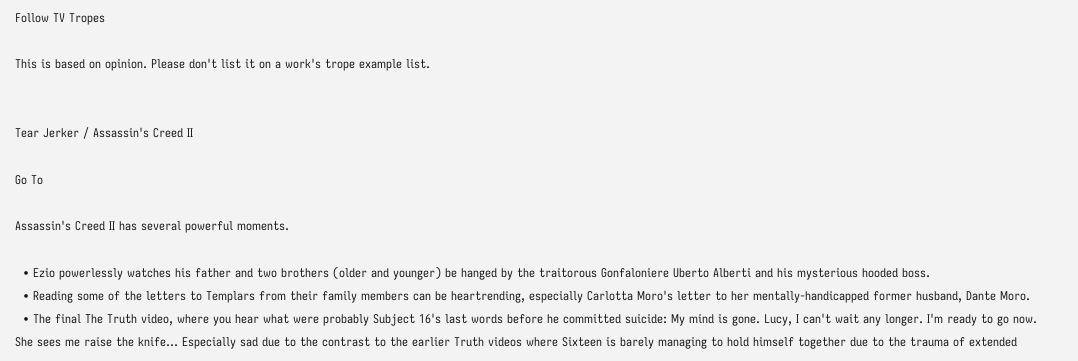Follow TV Tropes

This is based on opinion. Please don't list it on a work's trope example list.


Tear Jerker / Assassin's Creed II

Go To

Assassin's Creed II has several powerful moments.

  • Ezio powerlessly watches his father and two brothers (older and younger) be hanged by the traitorous Gonfaloniere Uberto Alberti and his mysterious hooded boss.
  • Reading some of the letters to Templars from their family members can be heartrending, especially Carlotta Moro's letter to her mentally-handicapped former husband, Dante Moro.
  • The final The Truth video, where you hear what were probably Subject 16's last words before he committed suicide: My mind is gone. Lucy, I can't wait any longer. I'm ready to go now. She sees me raise the knife... Especially sad due to the contrast to the earlier Truth videos where Sixteen is barely managing to hold himself together due to the trauma of extended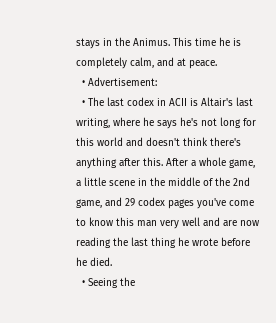stays in the Animus. This time he is completely calm, and at peace.
  • Advertisement:
  • The last codex in ACII is Altair's last writing, where he says he's not long for this world and doesn't think there's anything after this. After a whole game, a little scene in the middle of the 2nd game, and 29 codex pages you've come to know this man very well and are now reading the last thing he wrote before he died.
  • Seeing the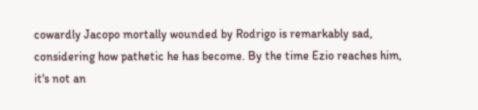cowardly Jacopo mortally wounded by Rodrigo is remarkably sad, considering how pathetic he has become. By the time Ezio reaches him, it's not an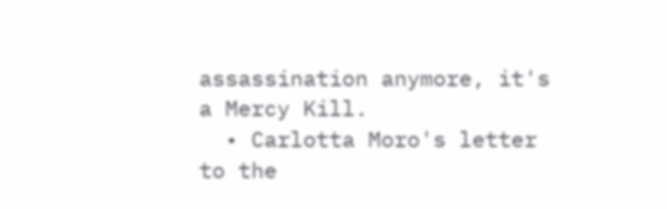assassination anymore, it's a Mercy Kill.
  • Carlotta Moro's letter to the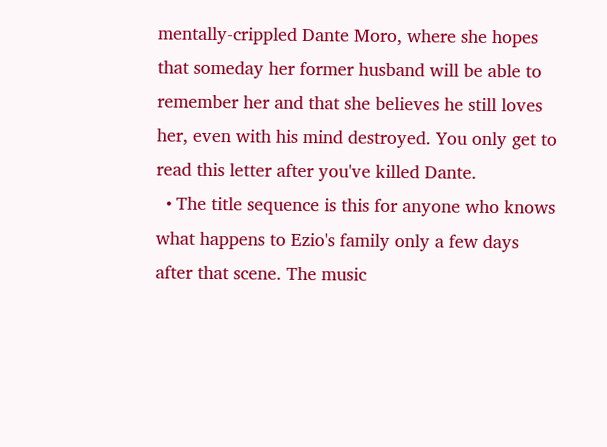mentally-crippled Dante Moro, where she hopes that someday her former husband will be able to remember her and that she believes he still loves her, even with his mind destroyed. You only get to read this letter after you've killed Dante.
  • The title sequence is this for anyone who knows what happens to Ezio's family only a few days after that scene. The music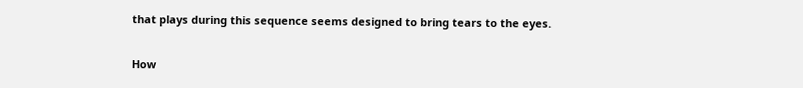that plays during this sequence seems designed to bring tears to the eyes.


How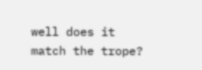well does it match the trope?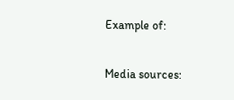Example of:


Media sources: